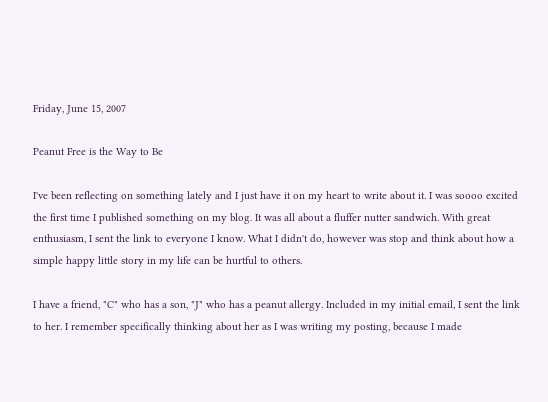Friday, June 15, 2007

Peanut Free is the Way to Be

I've been reflecting on something lately and I just have it on my heart to write about it. I was soooo excited the first time I published something on my blog. It was all about a fluffer nutter sandwich. With great enthusiasm, I sent the link to everyone I know. What I didn't do, however was stop and think about how a simple happy little story in my life can be hurtful to others.

I have a friend, "C" who has a son, "J" who has a peanut allergy. Included in my initial email, I sent the link to her. I remember specifically thinking about her as I was writing my posting, because I made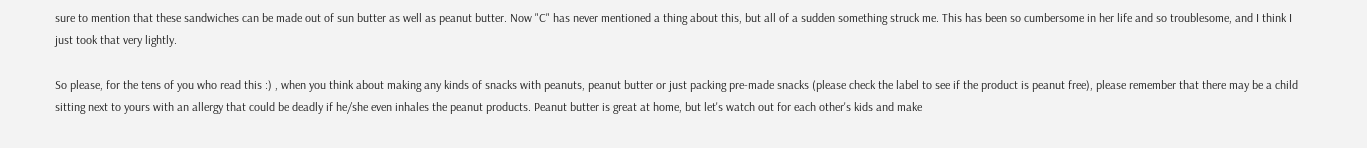sure to mention that these sandwiches can be made out of sun butter as well as peanut butter. Now "C" has never mentioned a thing about this, but all of a sudden something struck me. This has been so cumbersome in her life and so troublesome, and I think I just took that very lightly.

So please, for the tens of you who read this :) , when you think about making any kinds of snacks with peanuts, peanut butter or just packing pre-made snacks (please check the label to see if the product is peanut free), please remember that there may be a child sitting next to yours with an allergy that could be deadly if he/she even inhales the peanut products. Peanut butter is great at home, but let's watch out for each other's kids and make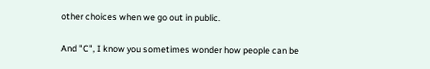other choices when we go out in public.

And "C", I know you sometimes wonder how people can be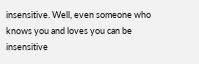insensitive. Well, even someone who knows you and loves you can be insensitive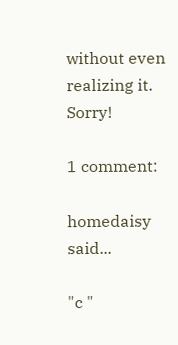without even realizing it. Sorry!

1 comment:

homedaisy said...

"c "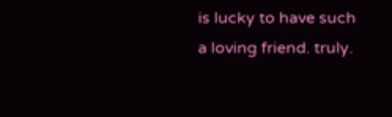is lucky to have such a loving friend. truly.